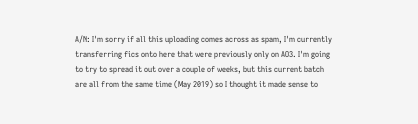A/N: I'm sorry if all this uploading comes across as spam, I'm currently transferring fics onto here that were previously only on AO3. I'm going to try to spread it out over a couple of weeks, but this current batch are all from the same time (May 2019) so I thought it made sense to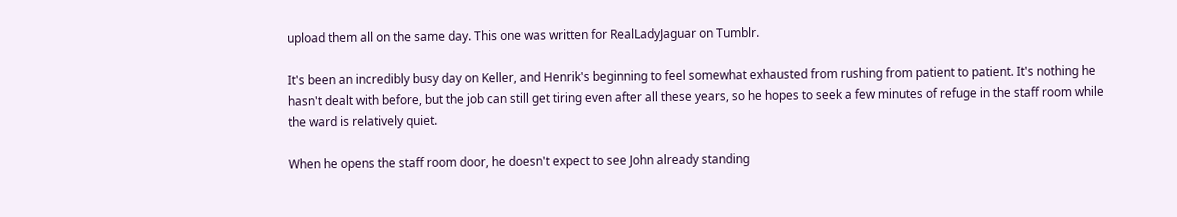upload them all on the same day. This one was written for RealLadyJaguar on Tumblr.

It's been an incredibly busy day on Keller, and Henrik's beginning to feel somewhat exhausted from rushing from patient to patient. It's nothing he hasn't dealt with before, but the job can still get tiring even after all these years, so he hopes to seek a few minutes of refuge in the staff room while the ward is relatively quiet.

When he opens the staff room door, he doesn't expect to see John already standing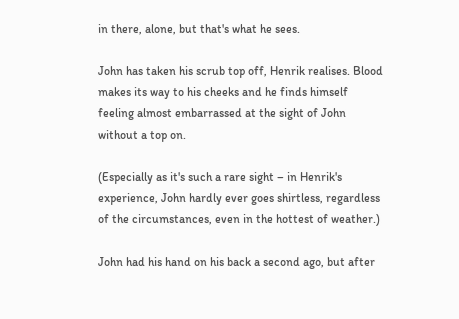in there, alone, but that's what he sees.

John has taken his scrub top off, Henrik realises. Blood makes its way to his cheeks and he finds himself feeling almost embarrassed at the sight of John without a top on.

(Especially as it's such a rare sight – in Henrik's experience, John hardly ever goes shirtless, regardless of the circumstances, even in the hottest of weather.)

John had his hand on his back a second ago, but after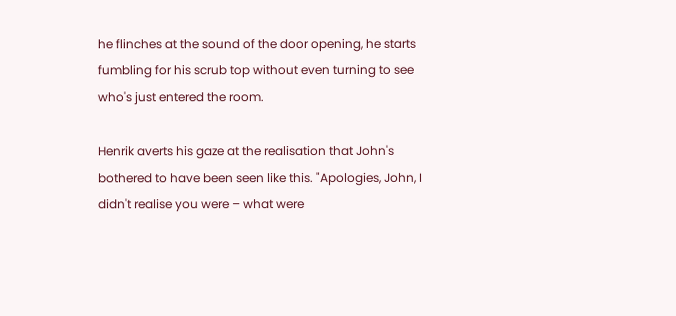he flinches at the sound of the door opening, he starts fumbling for his scrub top without even turning to see who's just entered the room.

Henrik averts his gaze at the realisation that John's bothered to have been seen like this. "Apologies, John, I didn't realise you were – what were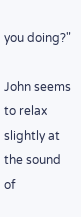you doing?"

John seems to relax slightly at the sound of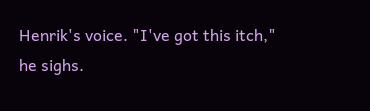Henrik's voice. "I've got this itch," he sighs.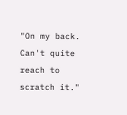"On my back. Can't quite reach to scratch it."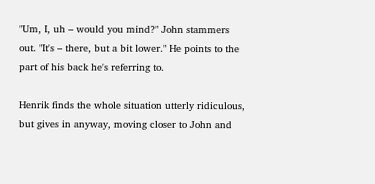"Um, I, uh – would you mind?" John stammers out. "It's – there, but a bit lower." He points to the part of his back he's referring to.

Henrik finds the whole situation utterly ridiculous, but gives in anyway, moving closer to John and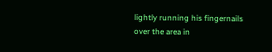lightly running his fingernails over the area in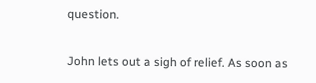question.

John lets out a sigh of relief. As soon as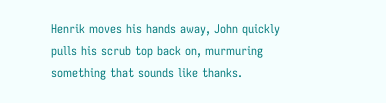Henrik moves his hands away, John quickly pulls his scrub top back on, murmuring something that sounds like thanks.